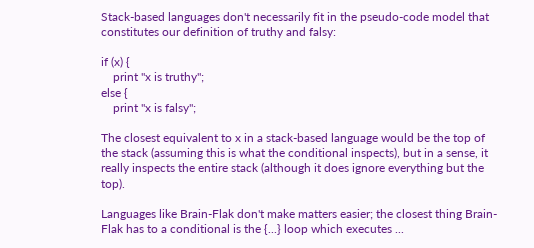Stack-based languages don't necessarily fit in the pseudo-code model that constitutes our definition of truthy and falsy:

if (x) {
    print "x is truthy";
else {
    print "x is falsy";

The closest equivalent to x in a stack-based language would be the top of the stack (assuming this is what the conditional inspects), but in a sense, it really inspects the entire stack (although it does ignore everything but the top).

Languages like Brain-Flak don't make matters easier; the closest thing Brain-Flak has to a conditional is the {...} loop which executes ...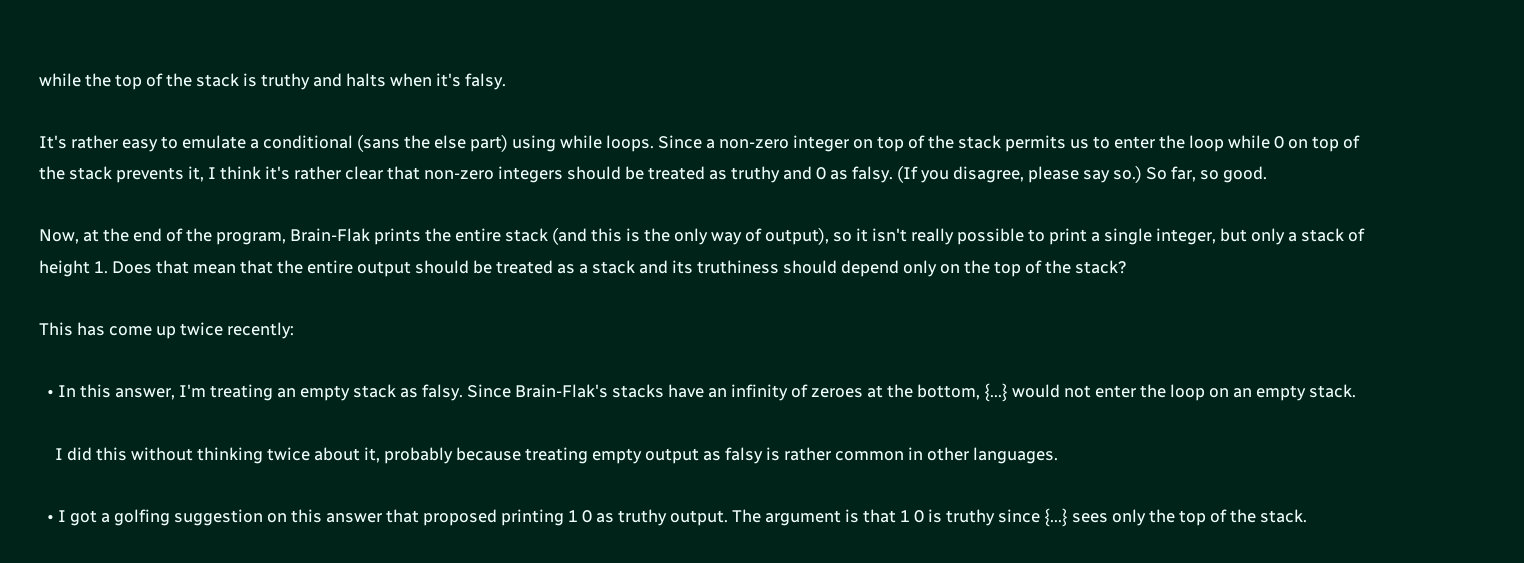while the top of the stack is truthy and halts when it's falsy.

It's rather easy to emulate a conditional (sans the else part) using while loops. Since a non-zero integer on top of the stack permits us to enter the loop while 0 on top of the stack prevents it, I think it's rather clear that non-zero integers should be treated as truthy and 0 as falsy. (If you disagree, please say so.) So far, so good.

Now, at the end of the program, Brain-Flak prints the entire stack (and this is the only way of output), so it isn't really possible to print a single integer, but only a stack of height 1. Does that mean that the entire output should be treated as a stack and its truthiness should depend only on the top of the stack?

This has come up twice recently:

  • In this answer, I'm treating an empty stack as falsy. Since Brain-Flak's stacks have an infinity of zeroes at the bottom, {...} would not enter the loop on an empty stack.

    I did this without thinking twice about it, probably because treating empty output as falsy is rather common in other languages.

  • I got a golfing suggestion on this answer that proposed printing 1 0 as truthy output. The argument is that 1 0 is truthy since {...} sees only the top of the stack.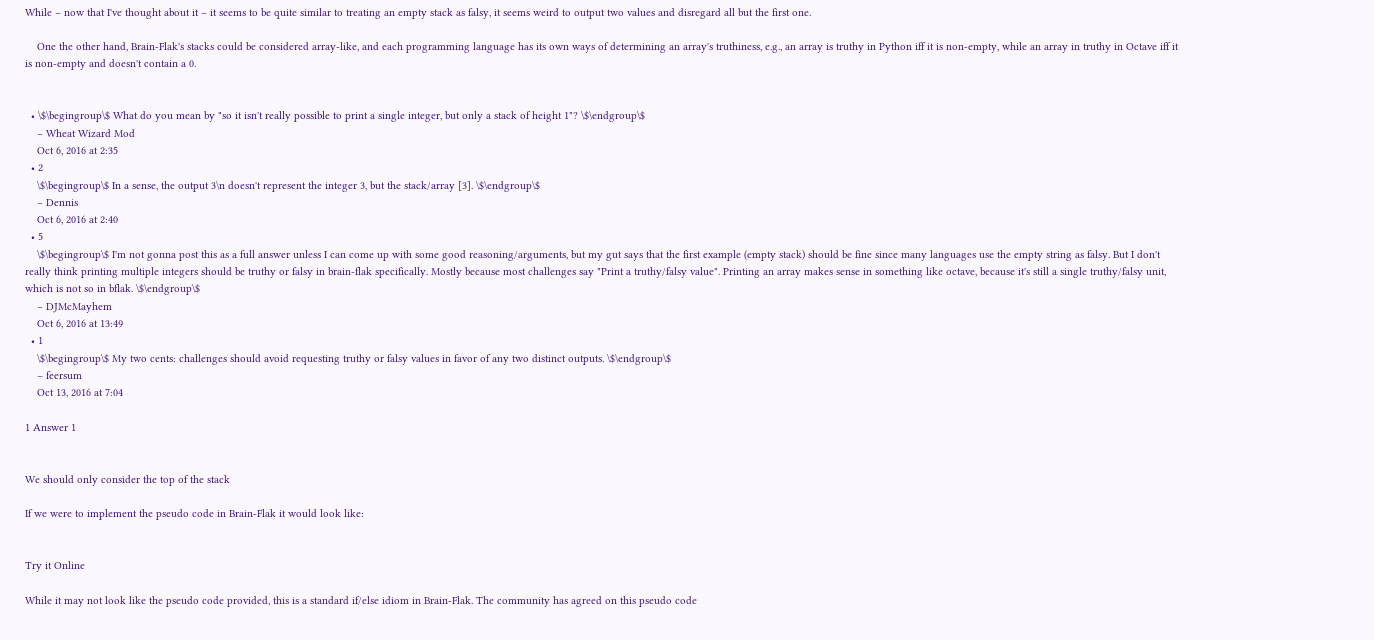While – now that I've thought about it – it seems to be quite similar to treating an empty stack as falsy, it seems weird to output two values and disregard all but the first one.

    One the other hand, Brain-Flak's stacks could be considered array-like, and each programming language has its own ways of determining an array's truthiness, e.g., an array is truthy in Python iff it is non-empty, while an array in truthy in Octave iff it is non-empty and doesn't contain a 0.


  • \$\begingroup\$ What do you mean by "so it isn't really possible to print a single integer, but only a stack of height 1"? \$\endgroup\$
    – Wheat Wizard Mod
    Oct 6, 2016 at 2:35
  • 2
    \$\begingroup\$ In a sense, the output 3\n doesn't represent the integer 3, but the stack/array [3]. \$\endgroup\$
    – Dennis
    Oct 6, 2016 at 2:40
  • 5
    \$\begingroup\$ I'm not gonna post this as a full answer unless I can come up with some good reasoning/arguments, but my gut says that the first example (empty stack) should be fine since many languages use the empty string as falsy. But I don't really think printing multiple integers should be truthy or falsy in brain-flak specifically. Mostly because most challenges say "Print a truthy/falsy value". Printing an array makes sense in something like octave, because it's still a single truthy/falsy unit, which is not so in bflak. \$\endgroup\$
    – DJMcMayhem
    Oct 6, 2016 at 13:49
  • 1
    \$\begingroup\$ My two cents: challenges should avoid requesting truthy or falsy values in favor of any two distinct outputs. \$\endgroup\$
    – feersum
    Oct 13, 2016 at 7:04

1 Answer 1


We should only consider the top of the stack

If we were to implement the pseudo code in Brain-Flak it would look like:


Try it Online

While it may not look like the pseudo code provided, this is a standard if/else idiom in Brain-Flak. The community has agreed on this pseudo code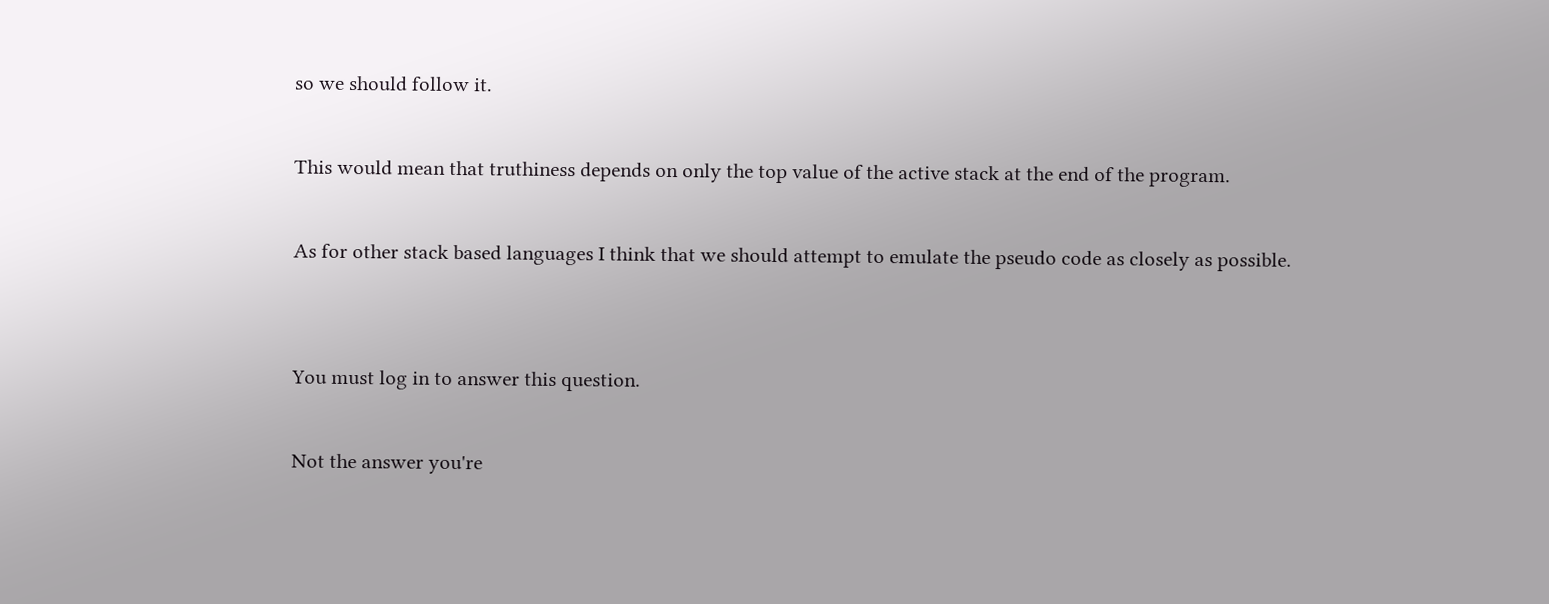so we should follow it.

This would mean that truthiness depends on only the top value of the active stack at the end of the program.

As for other stack based languages I think that we should attempt to emulate the pseudo code as closely as possible.


You must log in to answer this question.

Not the answer you're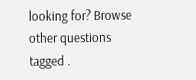looking for? Browse other questions tagged .